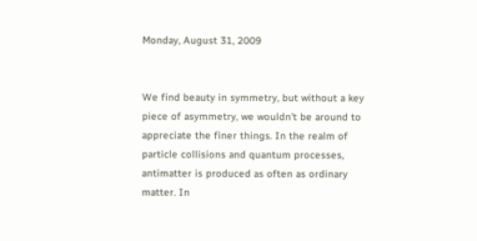Monday, August 31, 2009


We find beauty in symmetry, but without a key piece of asymmetry, we wouldn't be around to appreciate the finer things. In the realm of particle collisions and quantum processes, antimatter is produced as often as ordinary matter. In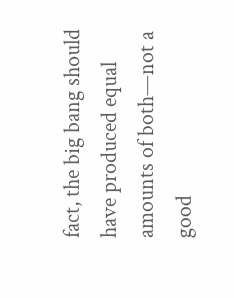fact, the big bang should have produced equal amounts of both—not a good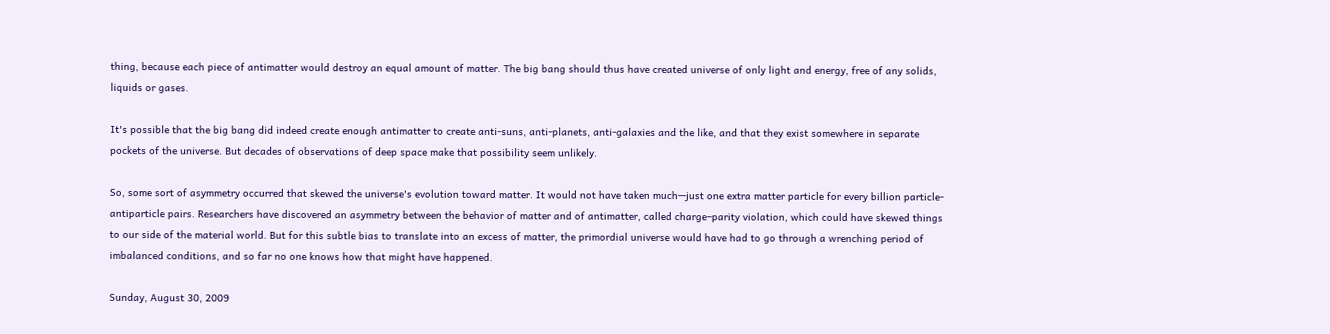thing, because each piece of antimatter would destroy an equal amount of matter. The big bang should thus have created universe of only light and energy, free of any solids, liquids or gases.

It's possible that the big bang did indeed create enough antimatter to create anti-suns, anti-planets, anti-galaxies and the like, and that they exist somewhere in separate pockets of the universe. But decades of observations of deep space make that possibility seem unlikely.

So, some sort of asymmetry occurred that skewed the universe's evolution toward matter. It would not have taken much—just one extra matter particle for every billion particle-antiparticle pairs. Researchers have discovered an asymmetry between the behavior of matter and of antimatter, called charge–parity violation, which could have skewed things to our side of the material world. But for this subtle bias to translate into an excess of matter, the primordial universe would have had to go through a wrenching period of imbalanced conditions, and so far no one knows how that might have happened.

Sunday, August 30, 2009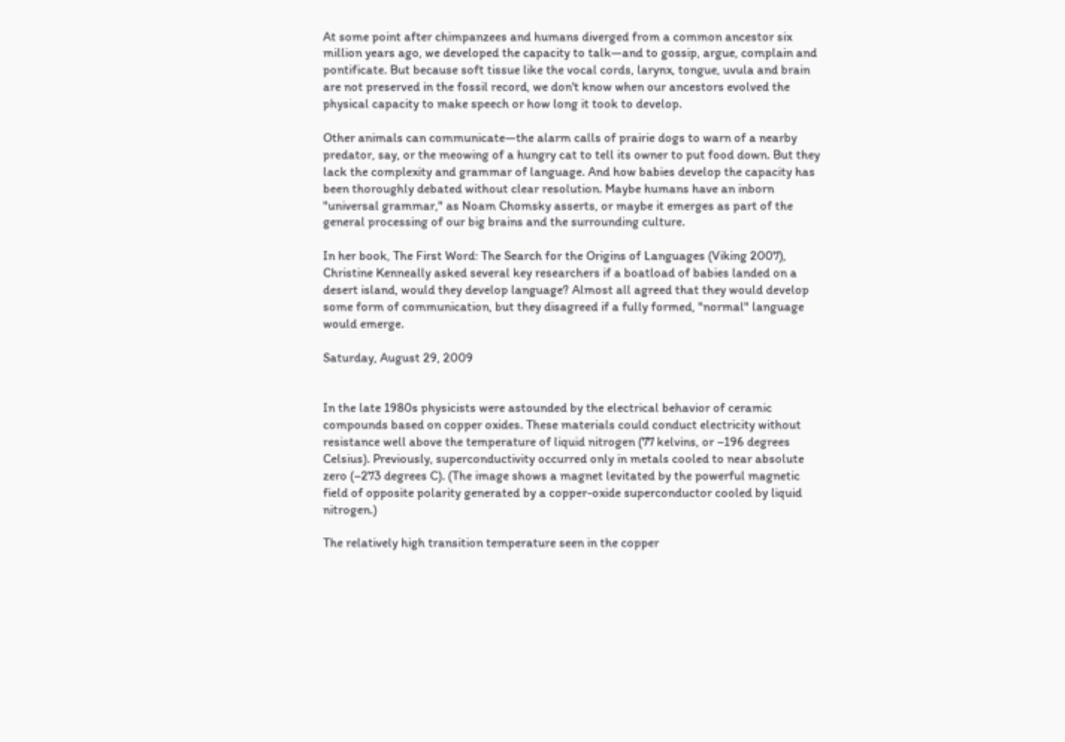At some point after chimpanzees and humans diverged from a common ancestor six million years ago, we developed the capacity to talk—and to gossip, argue, complain and pontificate. But because soft tissue like the vocal cords, larynx, tongue, uvula and brain are not preserved in the fossil record, we don't know when our ancestors evolved the physical capacity to make speech or how long it took to develop.

Other animals can communicate—the alarm calls of prairie dogs to warn of a nearby predator, say, or the meowing of a hungry cat to tell its owner to put food down. But they lack the complexity and grammar of language. And how babies develop the capacity has been thoroughly debated without clear resolution. Maybe humans have an inborn "universal grammar," as Noam Chomsky asserts, or maybe it emerges as part of the general processing of our big brains and the surrounding culture.

In her book, The First Word: The Search for the Origins of Languages (Viking 2007), Christine Kenneally asked several key researchers if a boatload of babies landed on a desert island, would they develop language? Almost all agreed that they would develop some form of communication, but they disagreed if a fully formed, "normal" language would emerge.

Saturday, August 29, 2009


In the late 1980s physicists were astounded by the electrical behavior of ceramic compounds based on copper oxides. These materials could conduct electricity without resistance well above the temperature of liquid nitrogen (77 kelvins, or –196 degrees Celsius). Previously, superconductivity occurred only in metals cooled to near absolute zero (–273 degrees C). (The image shows a magnet levitated by the powerful magnetic field of opposite polarity generated by a copper-oxide superconductor cooled by liquid nitrogen.)

The relatively high transition temperature seen in the copper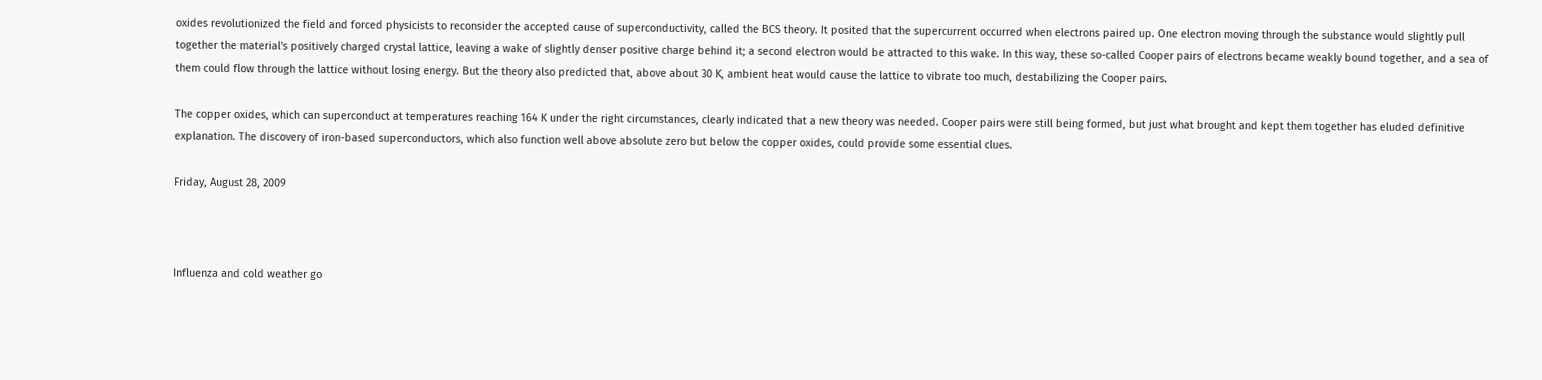oxides revolutionized the field and forced physicists to reconsider the accepted cause of superconductivity, called the BCS theory. It posited that the supercurrent occurred when electrons paired up. One electron moving through the substance would slightly pull together the material's positively charged crystal lattice, leaving a wake of slightly denser positive charge behind it; a second electron would be attracted to this wake. In this way, these so-called Cooper pairs of electrons became weakly bound together, and a sea of them could flow through the lattice without losing energy. But the theory also predicted that, above about 30 K, ambient heat would cause the lattice to vibrate too much, destabilizing the Cooper pairs.

The copper oxides, which can superconduct at temperatures reaching 164 K under the right circumstances, clearly indicated that a new theory was needed. Cooper pairs were still being formed, but just what brought and kept them together has eluded definitive explanation. The discovery of iron-based superconductors, which also function well above absolute zero but below the copper oxides, could provide some essential clues.

Friday, August 28, 2009



Influenza and cold weather go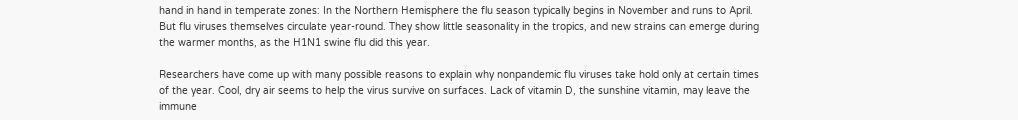hand in hand in temperate zones: In the Northern Hemisphere the flu season typically begins in November and runs to April. But flu viruses themselves circulate year-round. They show little seasonality in the tropics, and new strains can emerge during the warmer months, as the H1N1 swine flu did this year.

Researchers have come up with many possible reasons to explain why nonpandemic flu viruses take hold only at certain times of the year. Cool, dry air seems to help the virus survive on surfaces. Lack of vitamin D, the sunshine vitamin, may leave the immune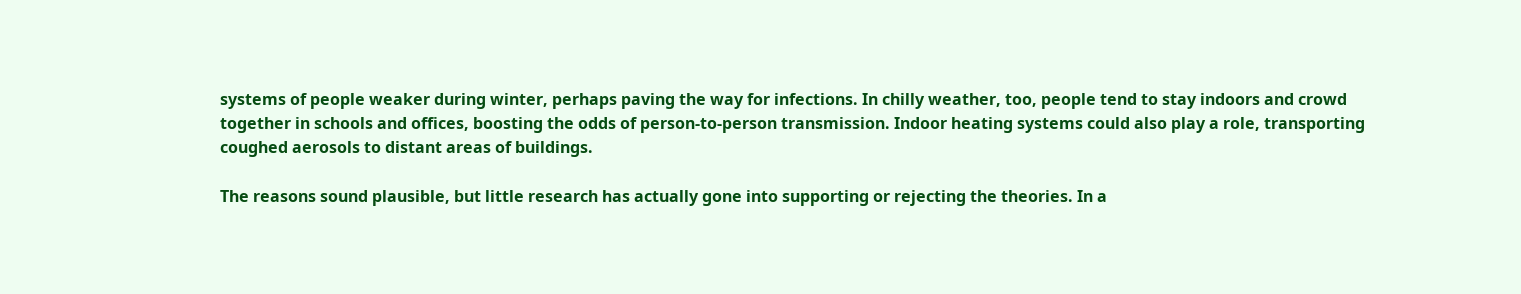systems of people weaker during winter, perhaps paving the way for infections. In chilly weather, too, people tend to stay indoors and crowd together in schools and offices, boosting the odds of person-to-person transmission. Indoor heating systems could also play a role, transporting coughed aerosols to distant areas of buildings.

The reasons sound plausible, but little research has actually gone into supporting or rejecting the theories. In a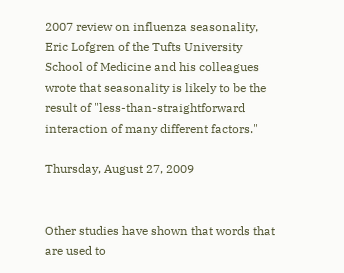2007 review on influenza seasonality, Eric Lofgren of the Tufts University School of Medicine and his colleagues wrote that seasonality is likely to be the result of "less-than-straightforward interaction of many different factors."

Thursday, August 27, 2009


Other studies have shown that words that are used to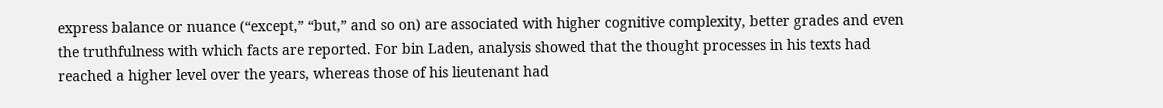express balance or nuance (“except,” “but,” and so on) are associated with higher cognitive complexity, better grades and even the truthfulness with which facts are reported. For bin Laden, analysis showed that the thought processes in his texts had reached a higher level over the years, whereas those of his lieutenant had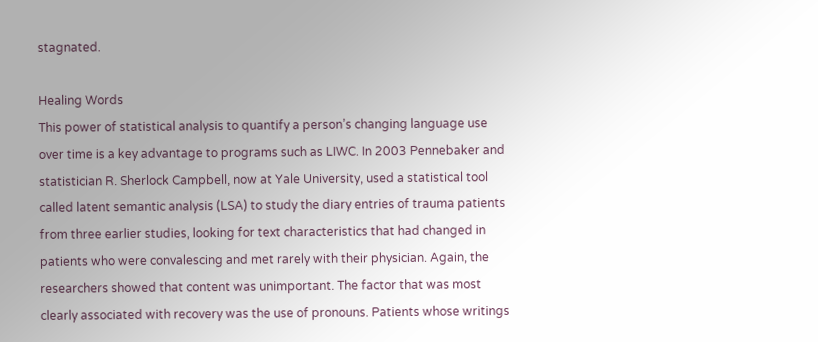stagnated.

Healing Words
This power of statistical analysis to quantify a person’s changing language use over time is a key advantage to programs such as LIWC. In 2003 Pennebaker and statistician R. Sherlock Campbell, now at Yale University, used a statistical tool called latent semantic analysis (LSA) to study the diary entries of trauma patients from three earlier studies, looking for text characteristics that had changed in patients who were convalescing and met rarely with their physician. Again, the researchers showed that content was unimportant. The factor that was most clearly associated with recovery was the use of pronouns. Patients whose writings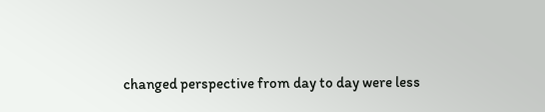changed perspective from day to day were less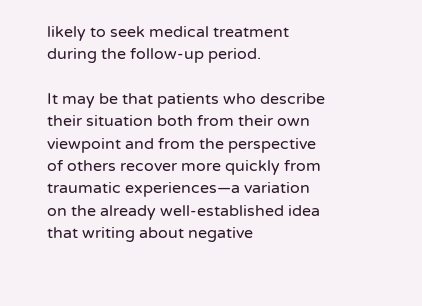likely to seek medical treatment during the follow-up period.

It may be that patients who describe their situation both from their own viewpoint and from the perspective of others recover more quickly from traumatic experiences—a variation on the already well-established idea that writing about negative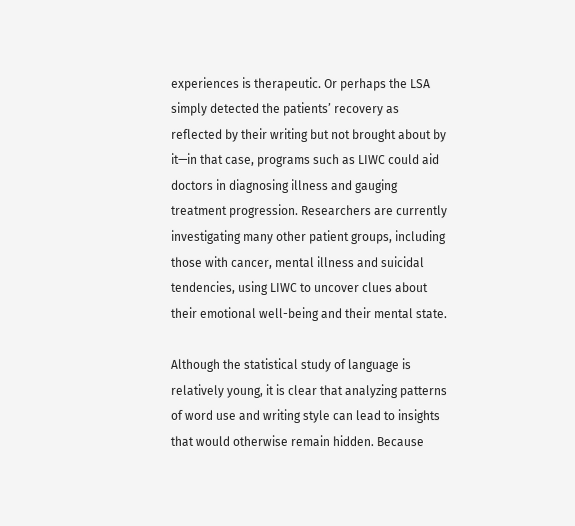experiences is therapeutic. Or perhaps the LSA simply detected the patients’ recovery as reflected by their writing but not brought about by it—in that case, programs such as LIWC could aid doctors in diagnosing illness and gauging treatment progression. Researchers are currently investigating many other patient groups, including those with cancer, mental illness and suicidal tendencies, using LIWC to uncover clues about their emotional well-being and their mental state.

Although the statistical study of language is relatively young, it is clear that analyzing patterns of word use and writing style can lead to insights that would otherwise remain hidden. Because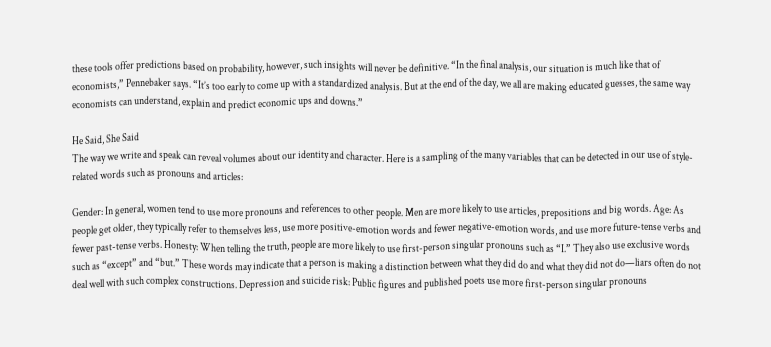these tools offer predictions based on probability, however, such insights will never be definitive. “In the final analysis, our situation is much like that of economists,” Pennebaker says. “It’s too early to come up with a standardized analysis. But at the end of the day, we all are making educated guesses, the same way economists can understand, explain and predict economic ups and downs.”

He Said, She Said
The way we write and speak can reveal volumes about our identity and character. Here is a sampling of the many variables that can be detected in our use of style-related words such as pronouns and articles:

Gender: In general, women tend to use more pronouns and references to other people. Men are more likely to use articles, prepositions and big words. Age: As people get older, they typically refer to themselves less, use more positive-emotion words and fewer negative-emotion words, and use more future-tense verbs and fewer past-tense verbs. Honesty: When telling the truth, people are more likely to use first-person singular pronouns such as “I.” They also use exclusive words such as “except” and “but.” These words may indicate that a person is making a distinction between what they did do and what they did not do—liars often do not deal well with such complex constructions. Depression and suicide risk: Public figures and published poets use more first-person singular pronouns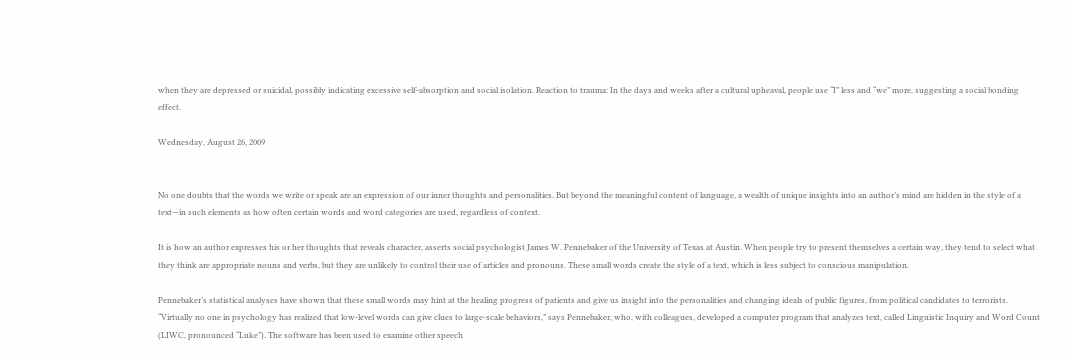when they are depressed or suicidal, possibly indicating excessive self-absorption and social isolation. Reaction to trauma: In the days and weeks after a cultural upheaval, people use “I” less and “we” more, suggesting a social bonding effect.

Wednesday, August 26, 2009


No one doubts that the words we write or speak are an expression of our inner thoughts and personalities. But beyond the meaningful content of language, a wealth of unique insights into an author’s mind are hidden in the style of a text—in such elements as how often certain words and word categories are used, regardless of context.

It is how an author expresses his or her thoughts that reveals character, asserts social psychologist James W. Pennebaker of the University of Texas at Austin. When people try to present themselves a certain way, they tend to select what they think are appropriate nouns and verbs, but they are unlikely to control their use of articles and pronouns. These small words create the style of a text, which is less subject to conscious manipulation.

Pennebaker’s statistical analyses have shown that these small words may hint at the healing progress of patients and give us insight into the personalities and changing ideals of public figures, from political candidates to terrorists. “Virtually no one in psychology has realized that low-level words can give clues to large-scale behaviors,” says Pennebaker, who, with colleagues, developed a computer program that analyzes text, called Linguistic Inquiry and Word Count (LIWC, pronounced “Luke”). The software has been used to examine other speech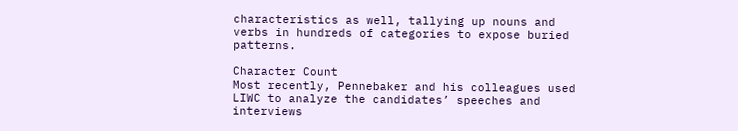characteristics as well, tallying up nouns and verbs in hundreds of categories to expose buried patterns.

Character Count
Most recently, Pennebaker and his colleagues used LIWC to analyze the candidates’ speeches and interviews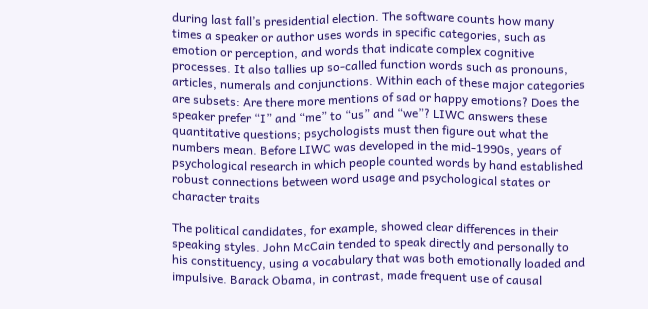during last fall’s presidential election. The software counts how many times a speaker or author uses words in specific categories, such as emotion or perception, and words that indicate complex cognitive processes. It also tallies up so-called function words such as pronouns, articles, numerals and conjunctions. Within each of these major categories are subsets: Are there more mentions of sad or happy emotions? Does the speaker prefer “I” and “me” to “us” and “we”? LIWC answers these quantitative questions; psychologists must then figure out what the numbers mean. Before LIWC was developed in the mid-1990s, years of psychological research in which people counted words by hand established robust connections between word usage and psychological states or character traits

The political candidates, for example, showed clear differences in their speaking styles. John McCain tended to speak directly and personally to his constituency, using a vocabulary that was both emotionally loaded and impulsive. Barack Obama, in contrast, made frequent use of causal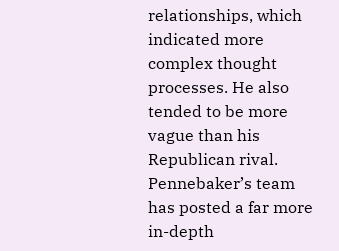relationships, which indicated more complex thought processes. He also tended to be more vague than his Republican rival. Pennebaker’s team has posted a far more in-depth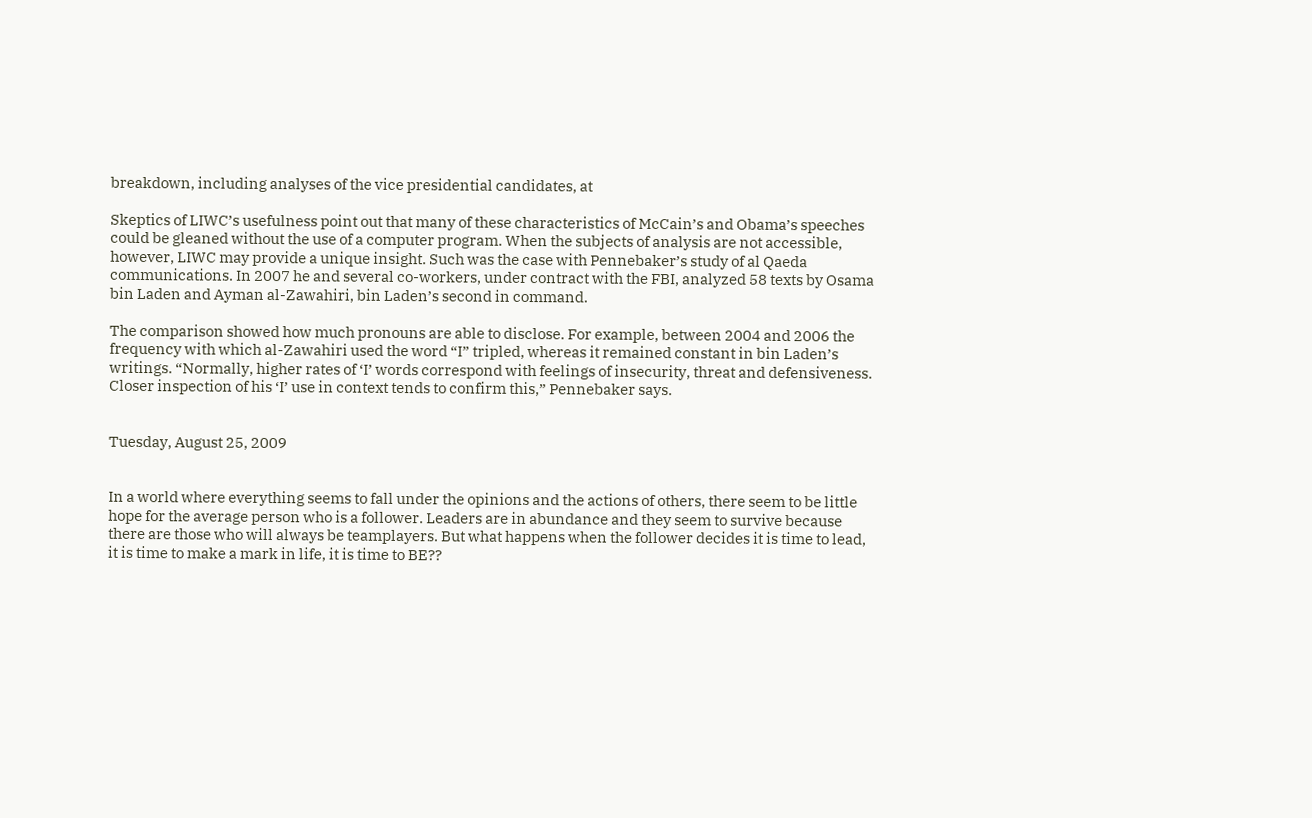breakdown, including analyses of the vice presidential candidates, at

Skeptics of LIWC’s usefulness point out that many of these characteristics of McCain’s and Obama’s speeches could be gleaned without the use of a computer program. When the subjects of analysis are not accessible, however, LIWC may provide a unique insight. Such was the case with Pennebaker’s study of al Qaeda communications. In 2007 he and several co-workers, under contract with the FBI, analyzed 58 texts by Osama bin Laden and Ayman al-Zawahiri, bin Laden’s second in command.

The comparison showed how much pronouns are able to disclose. For example, between 2004 and 2006 the frequency with which al-Zawahiri used the word “I” tripled, whereas it remained constant in bin Laden’s writings. “Normally, higher rates of ‘I’ words correspond with feelings of insecurity, threat and defensiveness. Closer inspection of his ‘I’ use in context tends to confirm this,” Pennebaker says.


Tuesday, August 25, 2009


In a world where everything seems to fall under the opinions and the actions of others, there seem to be little hope for the average person who is a follower. Leaders are in abundance and they seem to survive because there are those who will always be teamplayers. But what happens when the follower decides it is time to lead, it is time to make a mark in life, it is time to BE??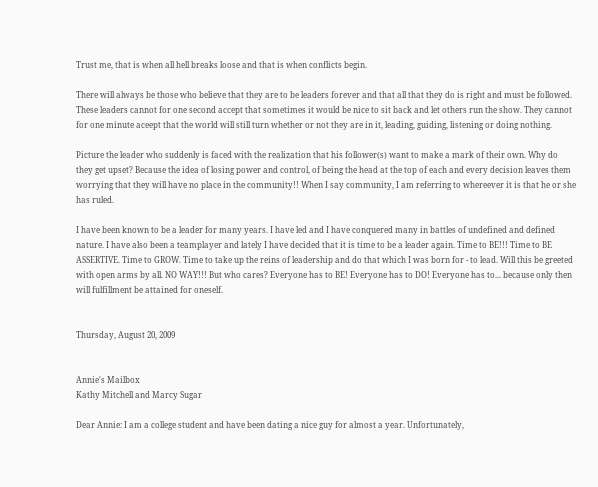Trust me, that is when all hell breaks loose and that is when conflicts begin.

There will always be those who believe that they are to be leaders forever and that all that they do is right and must be followed. These leaders cannot for one second accept that sometimes it would be nice to sit back and let others run the show. They cannot for one minute aceept that the world will still turn whether or not they are in it, leading, guiding, listening or doing nothing.

Picture the leader who suddenly is faced with the realization that his follower(s) want to make a mark of their own. Why do they get upset? Because the idea of losing power and control, of being the head at the top of each and every decision leaves them worrying that they will have no place in the community!! When I say community, I am referring to whereever it is that he or she has ruled.

I have been known to be a leader for many years. I have led and I have conquered many in battles of undefined and defined nature. I have also been a teamplayer and lately I have decided that it is time to be a leader again. Time to BE!!! Time to BE ASSERTIVE. Time to GROW. Time to take up the reins of leadership and do that which I was born for - to lead. Will this be greeted with open arms by all. NO WAY!!! But who cares? Everyone has to BE! Everyone has to DO! Everyone has to... because only then will fulfillment be attained for oneself.


Thursday, August 20, 2009


Annie's Mailbox
Kathy Mitchell and Marcy Sugar

Dear Annie: I am a college student and have been dating a nice guy for almost a year. Unfortunately,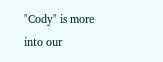"Cody" is more into our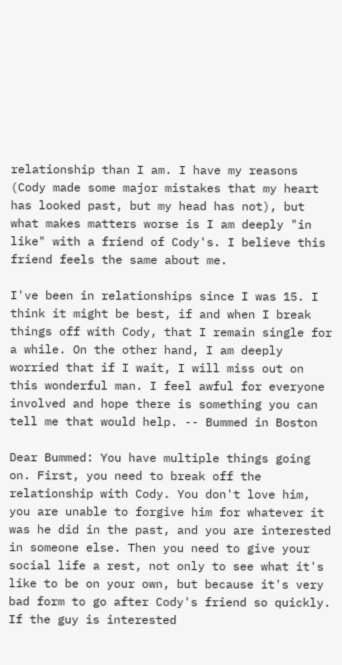relationship than I am. I have my reasons (Cody made some major mistakes that my heart has looked past, but my head has not), but what makes matters worse is I am deeply "in like" with a friend of Cody's. I believe this friend feels the same about me.

I've been in relationships since I was 15. I think it might be best, if and when I break things off with Cody, that I remain single for a while. On the other hand, I am deeply worried that if I wait, I will miss out on this wonderful man. I feel awful for everyone involved and hope there is something you can tell me that would help. -- Bummed in Boston

Dear Bummed: You have multiple things going on. First, you need to break off the relationship with Cody. You don't love him, you are unable to forgive him for whatever it was he did in the past, and you are interested in someone else. Then you need to give your social life a rest, not only to see what it's like to be on your own, but because it's very bad form to go after Cody's friend so quickly. If the guy is interested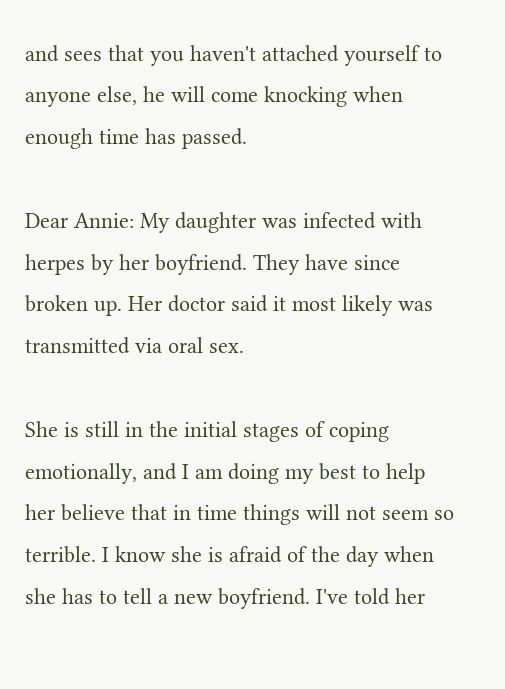and sees that you haven't attached yourself to anyone else, he will come knocking when enough time has passed.

Dear Annie: My daughter was infected with herpes by her boyfriend. They have since broken up. Her doctor said it most likely was transmitted via oral sex.

She is still in the initial stages of coping emotionally, and I am doing my best to help her believe that in time things will not seem so terrible. I know she is afraid of the day when she has to tell a new boyfriend. I've told her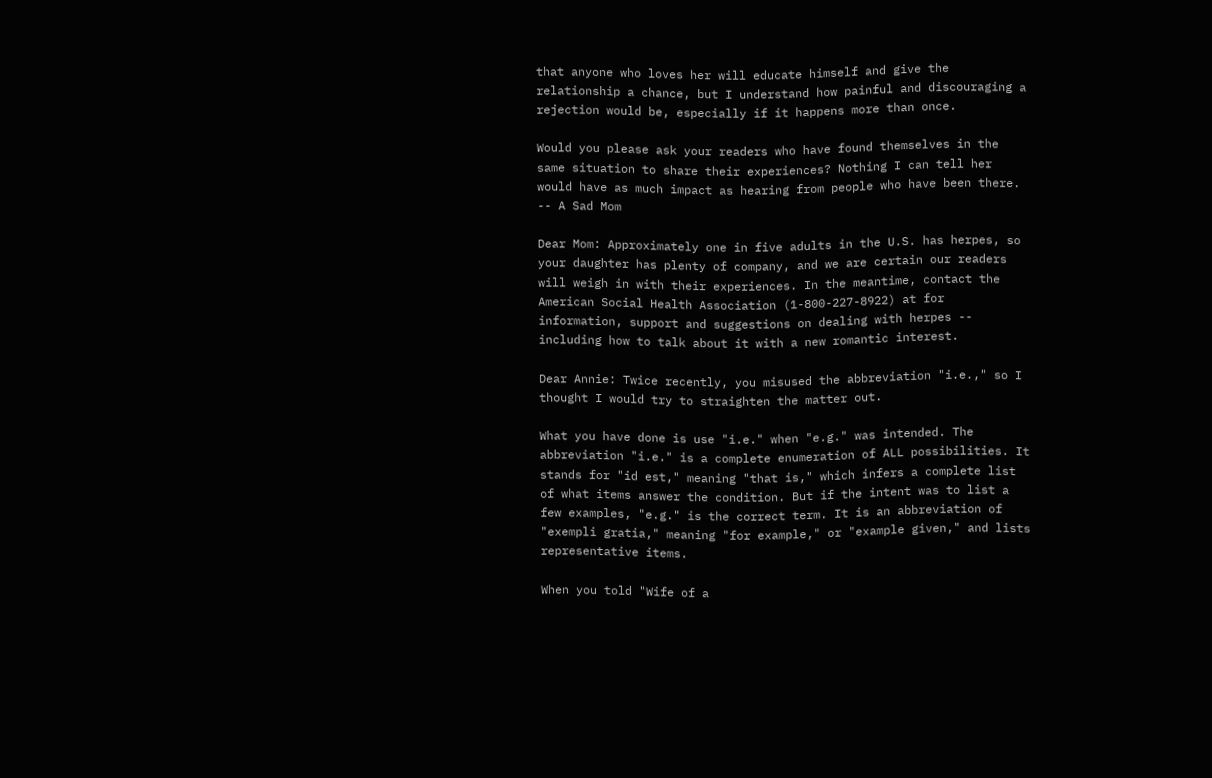that anyone who loves her will educate himself and give the relationship a chance, but I understand how painful and discouraging a rejection would be, especially if it happens more than once.

Would you please ask your readers who have found themselves in the same situation to share their experiences? Nothing I can tell her would have as much impact as hearing from people who have been there. -- A Sad Mom

Dear Mom: Approximately one in five adults in the U.S. has herpes, so your daughter has plenty of company, and we are certain our readers will weigh in with their experiences. In the meantime, contact the American Social Health Association (1-800-227-8922) at for information, support and suggestions on dealing with herpes -- including how to talk about it with a new romantic interest.

Dear Annie: Twice recently, you misused the abbreviation "i.e.," so I thought I would try to straighten the matter out.

What you have done is use "i.e." when "e.g." was intended. The abbreviation "i.e." is a complete enumeration of ALL possibilities. It stands for "id est," meaning "that is," which infers a complete list of what items answer the condition. But if the intent was to list a few examples, "e.g." is the correct term. It is an abbreviation of "exempli gratia," meaning "for example," or "example given," and lists representative items.

When you told "Wife of a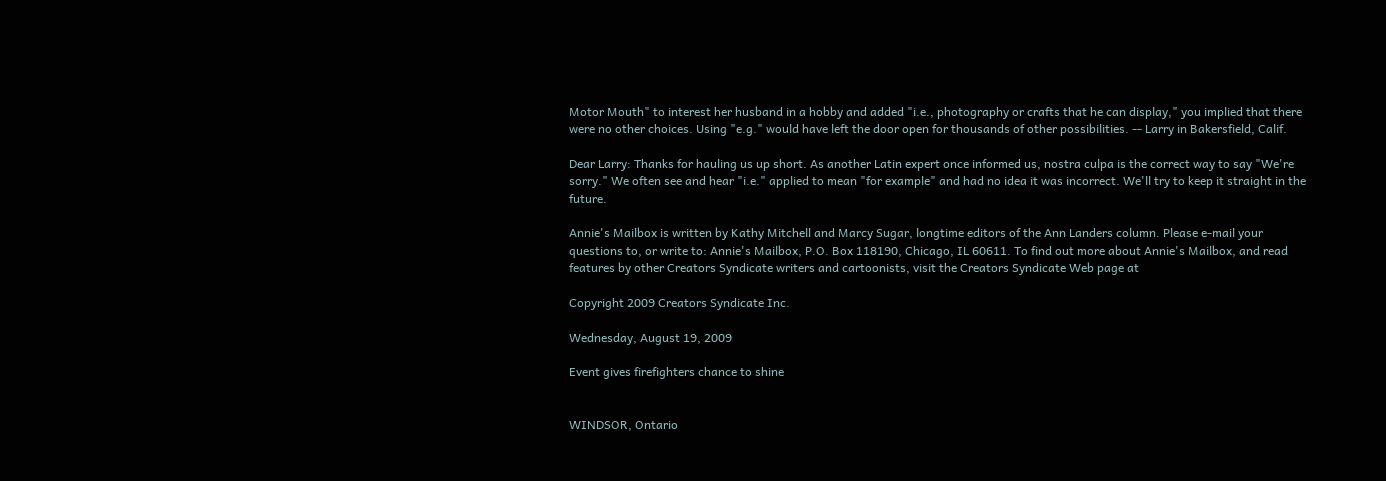Motor Mouth" to interest her husband in a hobby and added "i.e., photography or crafts that he can display," you implied that there were no other choices. Using "e.g." would have left the door open for thousands of other possibilities. -- Larry in Bakersfield, Calif.

Dear Larry: Thanks for hauling us up short. As another Latin expert once informed us, nostra culpa is the correct way to say "We're sorry." We often see and hear "i.e." applied to mean "for example" and had no idea it was incorrect. We'll try to keep it straight in the future.

Annie's Mailbox is written by Kathy Mitchell and Marcy Sugar, longtime editors of the Ann Landers column. Please e-mail your questions to, or write to: Annie's Mailbox, P.O. Box 118190, Chicago, IL 60611. To find out more about Annie's Mailbox, and read features by other Creators Syndicate writers and cartoonists, visit the Creators Syndicate Web page at

Copyright 2009 Creators Syndicate Inc.

Wednesday, August 19, 2009

Event gives firefighters chance to shine


WINDSOR, Ontario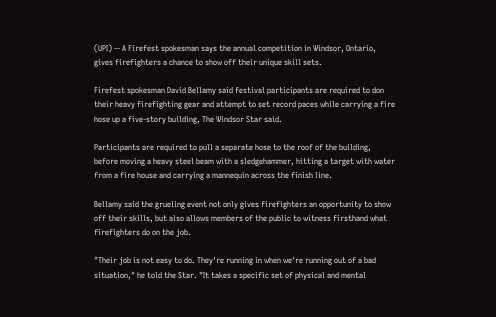(UPI) -- A Firefest spokesman says the annual competition in Windsor, Ontario, gives firefighters a chance to show off their unique skill sets.

Firefest spokesman David Bellamy said festival participants are required to don their heavy firefighting gear and attempt to set record paces while carrying a fire hose up a five-story building, The Windsor Star said.

Participants are required to pull a separate hose to the roof of the building, before moving a heavy steel beam with a sledgehammer, hitting a target with water from a fire house and carrying a mannequin across the finish line.

Bellamy said the grueling event not only gives firefighters an opportunity to show off their skills, but also allows members of the public to witness firsthand what firefighters do on the job.

"Their job is not easy to do. They're running in when we're running out of a bad situation," he told the Star. "It takes a specific set of physical and mental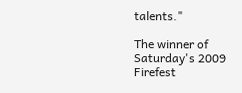talents."

The winner of Saturday's 2009 Firefest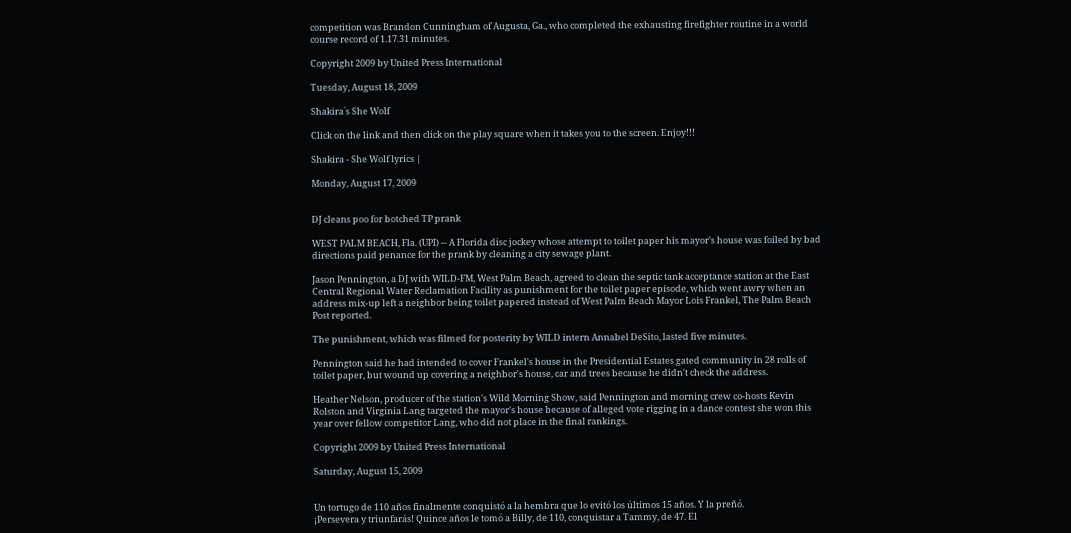competition was Brandon Cunningham of Augusta, Ga., who completed the exhausting firefighter routine in a world course record of 1.17.31 minutes.

Copyright 2009 by United Press International

Tuesday, August 18, 2009

Shakira´s She Wolf

Click on the link and then click on the play square when it takes you to the screen. Enjoy!!!

Shakira - She Wolf lyrics |

Monday, August 17, 2009


DJ cleans poo for botched TP prank

WEST PALM BEACH, Fla. (UPI) -- A Florida disc jockey whose attempt to toilet paper his mayor's house was foiled by bad directions paid penance for the prank by cleaning a city sewage plant.

Jason Pennington, a DJ with WILD-FM, West Palm Beach, agreed to clean the septic tank acceptance station at the East Central Regional Water Reclamation Facility as punishment for the toilet paper episode, which went awry when an address mix-up left a neighbor being toilet papered instead of West Palm Beach Mayor Lois Frankel, The Palm Beach Post reported.

The punishment, which was filmed for posterity by WILD intern Annabel DeSito, lasted five minutes.

Pennington said he had intended to cover Frankel's house in the Presidential Estates gated community in 28 rolls of toilet paper, but wound up covering a neighbor's house, car and trees because he didn't check the address.

Heather Nelson, producer of the station's Wild Morning Show, said Pennington and morning crew co-hosts Kevin Rolston and Virginia Lang targeted the mayor's house because of alleged vote rigging in a dance contest she won this year over fellow competitor Lang, who did not place in the final rankings.

Copyright 2009 by United Press International

Saturday, August 15, 2009


Un tortugo de 110 años finalmente conquistó a la hembra que lo evitó los últimos 15 años. Y la preñó.
¡Persevera y triunfarás! Quince años le tomó a Billy, de 110, conquistar a Tammy, de 47. El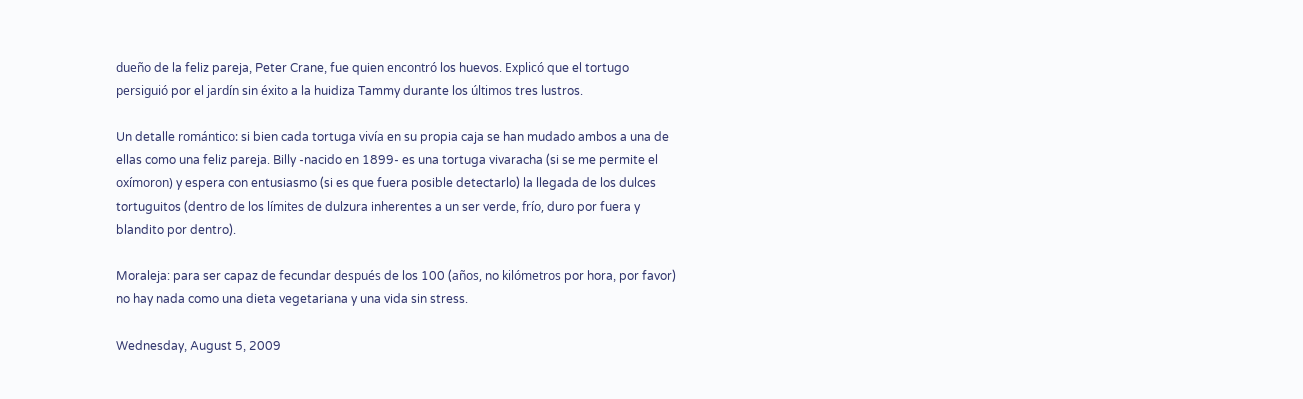dueño de la feliz pareja, Peter Crane, fue quien encontró los huevos. Explicó que el tortugo persiguió por el jardín sin éxito a la huidiza Tammy durante los últimos tres lustros.

Un detalle romántico: si bien cada tortuga vivía en su propia caja se han mudado ambos a una de ellas como una feliz pareja. Billy -nacido en 1899- es una tortuga vivaracha (si se me permite el oxímoron) y espera con entusiasmo (si es que fuera posible detectarlo) la llegada de los dulces tortuguitos (dentro de los límites de dulzura inherentes a un ser verde, frío, duro por fuera y blandito por dentro).

Moraleja: para ser capaz de fecundar después de los 100 (años, no kilómetros por hora, por favor) no hay nada como una dieta vegetariana y una vida sin stress.

Wednesday, August 5, 2009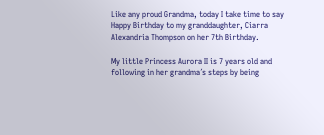Like any proud Grandma, today I take time to say Happy Birthday to my granddaughter, Ciarra Alexandria Thompson on her 7th Birthday.

My little Princess Aurora II is 7 years old and following in her grandma´s steps by being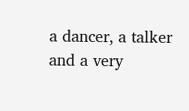a dancer, a talker and a very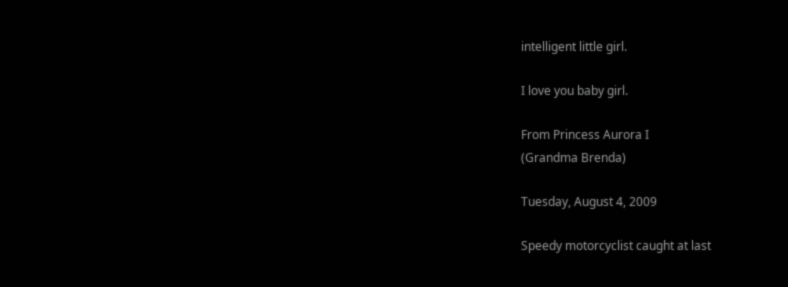intelligent little girl.

I love you baby girl.

From Princess Aurora I
(Grandma Brenda)

Tuesday, August 4, 2009

Speedy motorcyclist caught at last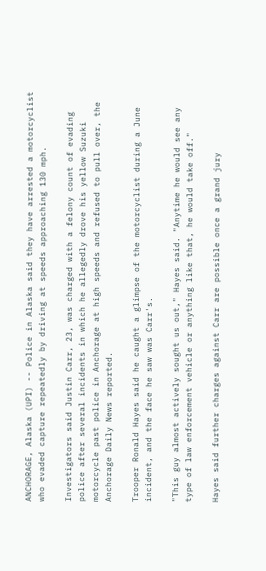ANCHORAGE, Alaska (UPI) -- Police in Alaska said they have arrested a motorcyclist who evaded capture repeatedly by driving at speeds approaching 130 mph.

Investigators said Justin Carr, 23, was charged with a felony count of evading police after several incidents in which he allegedly drove his yellow Suzuki motorcycle past police in Anchorage at high speeds and refused to pull over, the Anchorage Daily News reported.

Trooper Ronald Hayes said he caught a glimpse of the motorcyclist during a June incident, and the face he saw was Carr's.

"This guy almost actively sought us out," Hayes said. "Anytime he would see any type of law enforcement vehicle or anything like that, he would take off."

Hayes said further charges against Carr are possible once a grand jury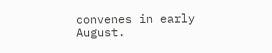convenes in early August.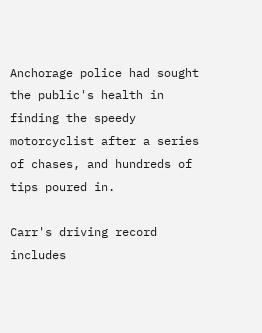Anchorage police had sought the public's health in finding the speedy motorcyclist after a series of chases, and hundreds of tips poured in.

Carr's driving record includes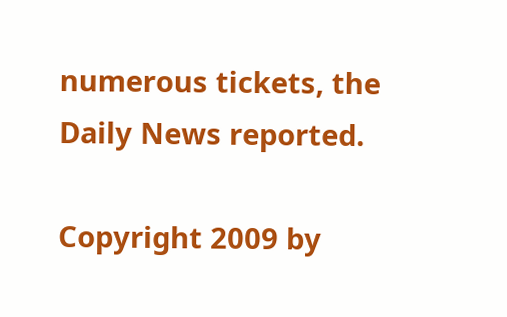numerous tickets, the Daily News reported.

Copyright 2009 by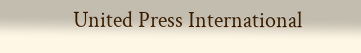United Press International